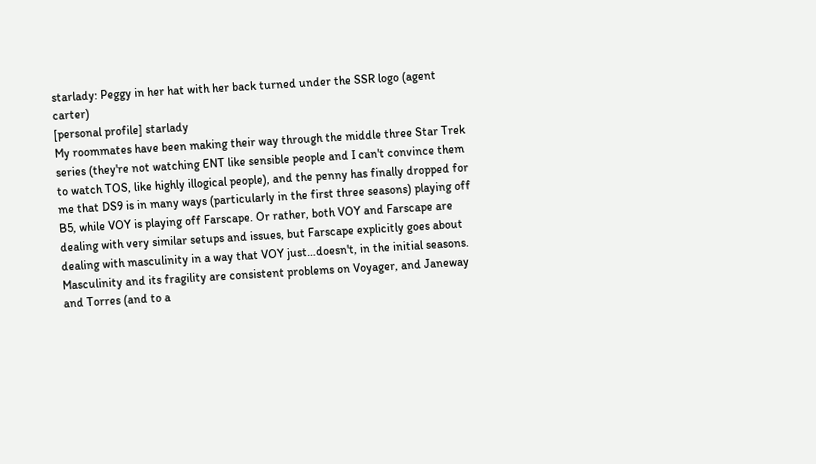starlady: Peggy in her hat with her back turned under the SSR logo (agent carter)
[personal profile] starlady
My roommates have been making their way through the middle three Star Trek series (they're not watching ENT like sensible people and I can't convince them to watch TOS, like highly illogical people), and the penny has finally dropped for me that DS9 is in many ways (particularly in the first three seasons) playing off B5, while VOY is playing off Farscape. Or rather, both VOY and Farscape are dealing with very similar setups and issues, but Farscape explicitly goes about dealing with masculinity in a way that VOY just…doesn't, in the initial seasons. Masculinity and its fragility are consistent problems on Voyager, and Janeway and Torres (and to a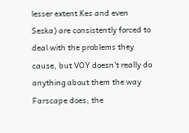lesser extent Kes and even Seska) are consistently forced to deal with the problems they cause, but VOY doesn't really do anything about them the way Farscape does; the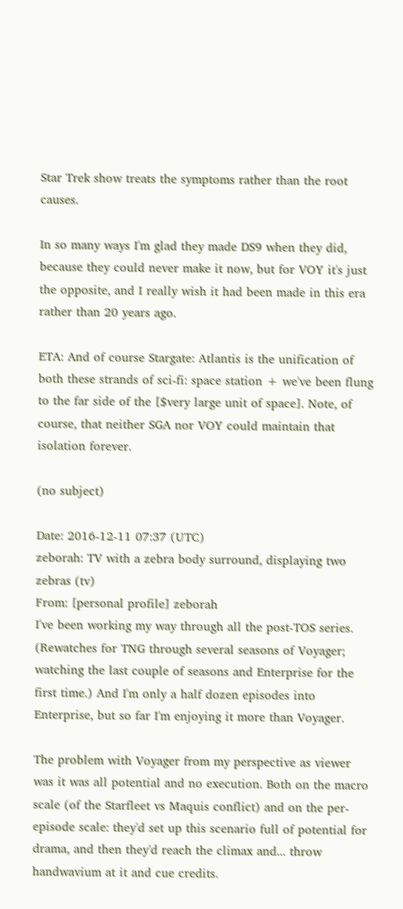Star Trek show treats the symptoms rather than the root causes.

In so many ways I'm glad they made DS9 when they did, because they could never make it now, but for VOY it's just the opposite, and I really wish it had been made in this era rather than 20 years ago.

ETA: And of course Stargate: Atlantis is the unification of both these strands of sci-fi: space station + we've been flung to the far side of the [$very large unit of space]. Note, of course, that neither SGA nor VOY could maintain that isolation forever.

(no subject)

Date: 2016-12-11 07:37 (UTC)
zeborah: TV with a zebra body surround, displaying two zebras (tv)
From: [personal profile] zeborah
I've been working my way through all the post-TOS series. (Rewatches for TNG through several seasons of Voyager; watching the last couple of seasons and Enterprise for the first time.) And I'm only a half dozen episodes into Enterprise, but so far I'm enjoying it more than Voyager.

The problem with Voyager from my perspective as viewer was it was all potential and no execution. Both on the macro scale (of the Starfleet vs Maquis conflict) and on the per-episode scale: they'd set up this scenario full of potential for drama, and then they'd reach the climax and... throw handwavium at it and cue credits.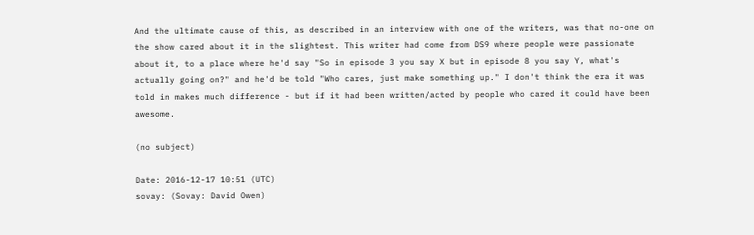And the ultimate cause of this, as described in an interview with one of the writers, was that no-one on the show cared about it in the slightest. This writer had come from DS9 where people were passionate about it, to a place where he'd say "So in episode 3 you say X but in episode 8 you say Y, what's actually going on?" and he'd be told "Who cares, just make something up." I don't think the era it was told in makes much difference - but if it had been written/acted by people who cared it could have been awesome.

(no subject)

Date: 2016-12-17 10:51 (UTC)
sovay: (Sovay: David Owen)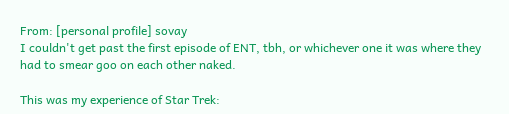From: [personal profile] sovay
I couldn't get past the first episode of ENT, tbh, or whichever one it was where they had to smear goo on each other naked.

This was my experience of Star Trek: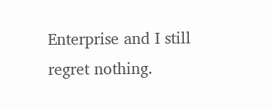Enterprise and I still regret nothing.